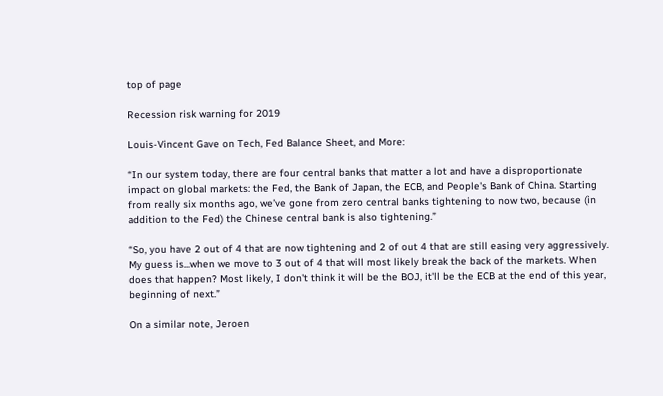top of page

Recession risk warning for 2019

Louis-Vincent Gave on Tech, Fed Balance Sheet, and More:

“In our system today, there are four central banks that matter a lot and have a disproportionate impact on global markets: the Fed, the Bank of Japan, the ECB, and People's Bank of China. Starting from really six months ago, we’ve gone from zero central banks tightening to now two, because (in addition to the Fed) the Chinese central bank is also tightening.”

“So, you have 2 out of 4 that are now tightening and 2 of out 4 that are still easing very aggressively. My guess is...when we move to 3 out of 4 that will most likely break the back of the markets. When does that happen? Most likely, I don't think it will be the BOJ, it'll be the ECB at the end of this year, beginning of next.”

On a similar note, Jeroen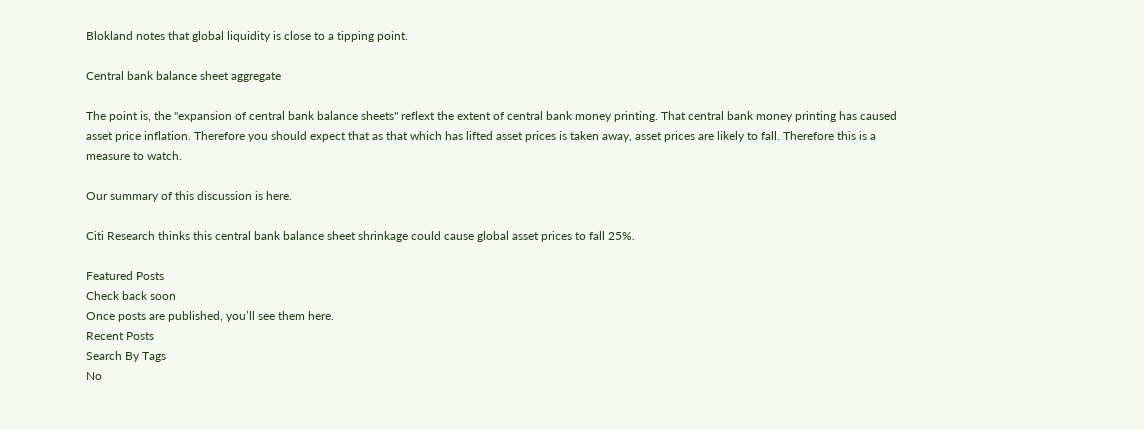Blokland notes that global liquidity is close to a tipping point.

Central bank balance sheet aggregate

The point is, the "expansion of central bank balance sheets" reflext the extent of central bank money printing. That central bank money printing has caused asset price inflation. Therefore you should expect that as that which has lifted asset prices is taken away, asset prices are likely to fall. Therefore this is a measure to watch.

Our summary of this discussion is here.

Citi Research thinks this central bank balance sheet shrinkage could cause global asset prices to fall 25%.

Featured Posts
Check back soon
Once posts are published, you’ll see them here.
Recent Posts
Search By Tags
No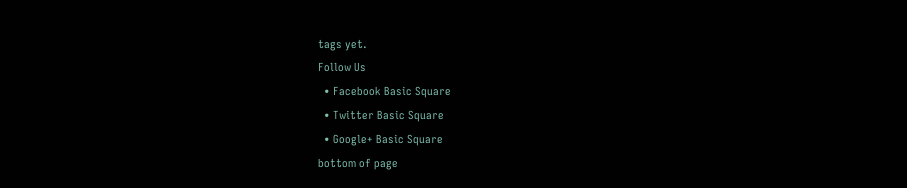tags yet.
Follow Us
  • Facebook Basic Square
  • Twitter Basic Square
  • Google+ Basic Square
bottom of page